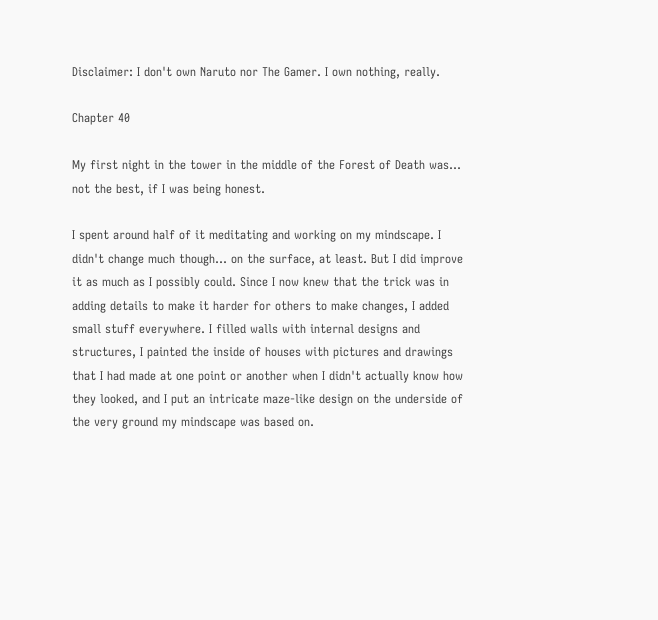Disclaimer: I don't own Naruto nor The Gamer. I own nothing, really.

Chapter 40

My first night in the tower in the middle of the Forest of Death was… not the best, if I was being honest.

I spent around half of it meditating and working on my mindscape. I didn't change much though… on the surface, at least. But I did improve it as much as I possibly could. Since I now knew that the trick was in adding details to make it harder for others to make changes, I added small stuff everywhere. I filled walls with internal designs and structures, I painted the inside of houses with pictures and drawings that I had made at one point or another when I didn't actually know how they looked, and I put an intricate maze-like design on the underside of the very ground my mindscape was based on.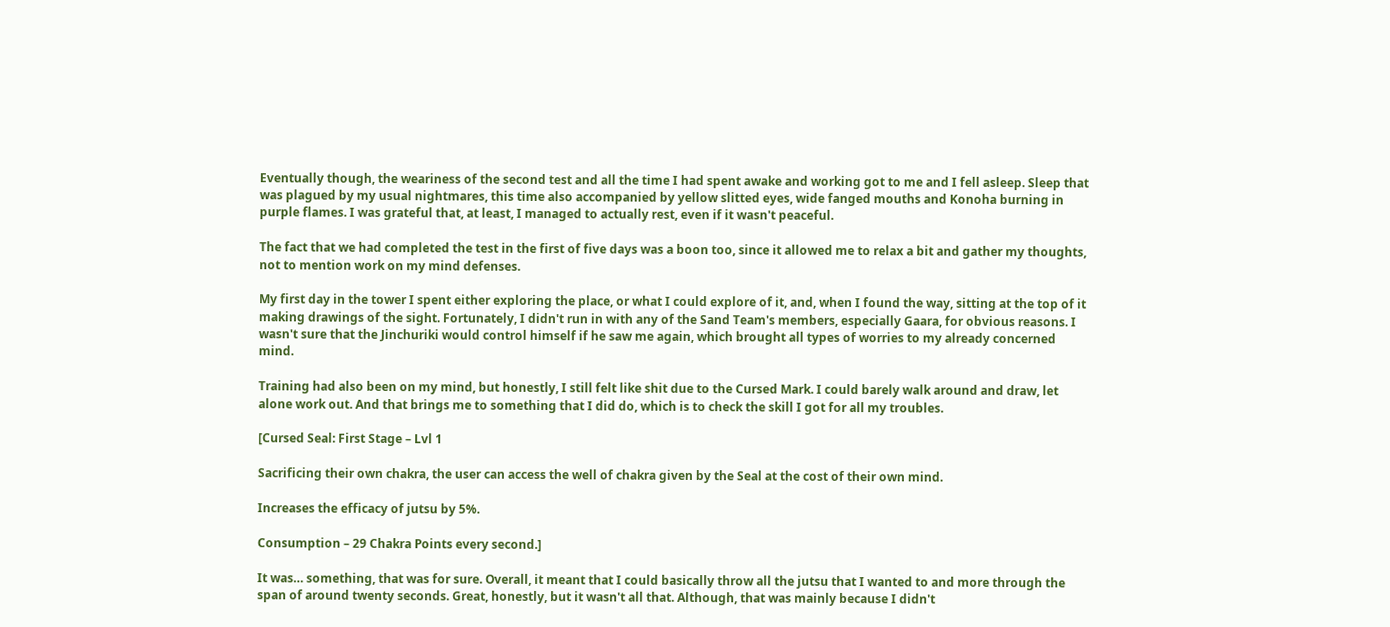Eventually though, the weariness of the second test and all the time I had spent awake and working got to me and I fell asleep. Sleep that was plagued by my usual nightmares, this time also accompanied by yellow slitted eyes, wide fanged mouths and Konoha burning in purple flames. I was grateful that, at least, I managed to actually rest, even if it wasn't peaceful.

The fact that we had completed the test in the first of five days was a boon too, since it allowed me to relax a bit and gather my thoughts, not to mention work on my mind defenses.

My first day in the tower I spent either exploring the place, or what I could explore of it, and, when I found the way, sitting at the top of it making drawings of the sight. Fortunately, I didn't run in with any of the Sand Team's members, especially Gaara, for obvious reasons. I wasn't sure that the Jinchuriki would control himself if he saw me again, which brought all types of worries to my already concerned mind.

Training had also been on my mind, but honestly, I still felt like shit due to the Cursed Mark. I could barely walk around and draw, let alone work out. And that brings me to something that I did do, which is to check the skill I got for all my troubles.

[Cursed Seal: First Stage – Lvl 1

Sacrificing their own chakra, the user can access the well of chakra given by the Seal at the cost of their own mind.

Increases the efficacy of jutsu by 5%.

Consumption – 29 Chakra Points every second.]

It was… something, that was for sure. Overall, it meant that I could basically throw all the jutsu that I wanted to and more through the span of around twenty seconds. Great, honestly, but it wasn't all that. Although, that was mainly because I didn't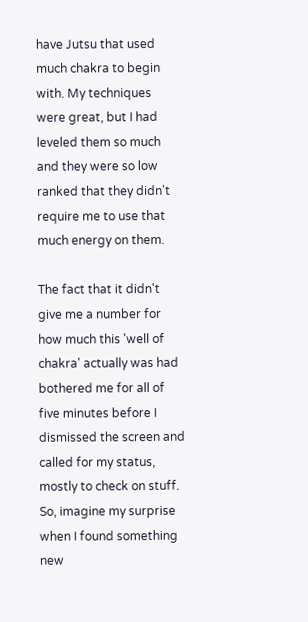have Jutsu that used much chakra to begin with. My techniques were great, but I had leveled them so much and they were so low ranked that they didn't require me to use that much energy on them.

The fact that it didn't give me a number for how much this 'well of chakra' actually was had bothered me for all of five minutes before I dismissed the screen and called for my status, mostly to check on stuff. So, imagine my surprise when I found something new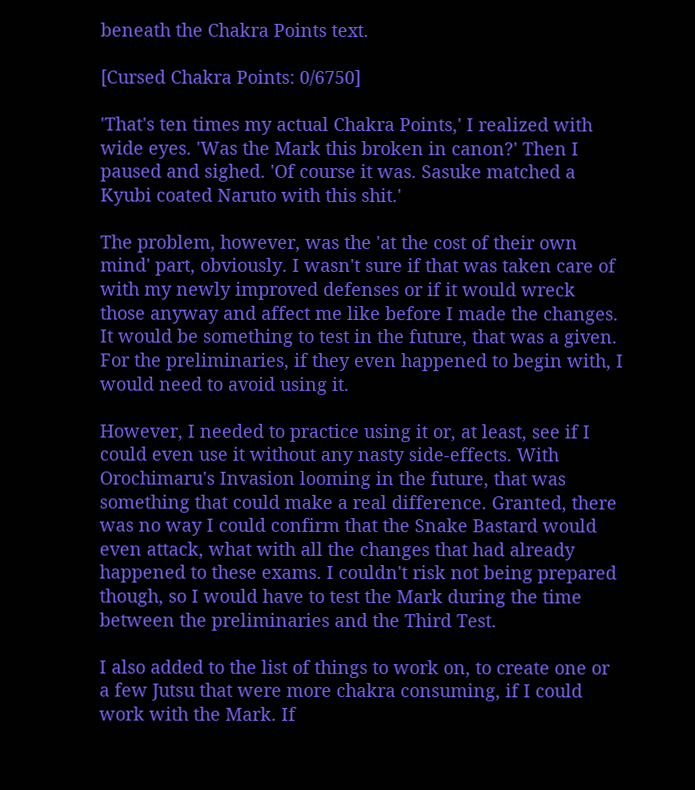beneath the Chakra Points text.

[Cursed Chakra Points: 0/6750]

'That's ten times my actual Chakra Points,' I realized with wide eyes. 'Was the Mark this broken in canon?' Then I paused and sighed. 'Of course it was. Sasuke matched a Kyubi coated Naruto with this shit.'

The problem, however, was the 'at the cost of their own mind' part, obviously. I wasn't sure if that was taken care of with my newly improved defenses or if it would wreck those anyway and affect me like before I made the changes. It would be something to test in the future, that was a given. For the preliminaries, if they even happened to begin with, I would need to avoid using it.

However, I needed to practice using it or, at least, see if I could even use it without any nasty side-effects. With Orochimaru's Invasion looming in the future, that was something that could make a real difference. Granted, there was no way I could confirm that the Snake Bastard would even attack, what with all the changes that had already happened to these exams. I couldn't risk not being prepared though, so I would have to test the Mark during the time between the preliminaries and the Third Test.

I also added to the list of things to work on, to create one or a few Jutsu that were more chakra consuming, if I could work with the Mark. If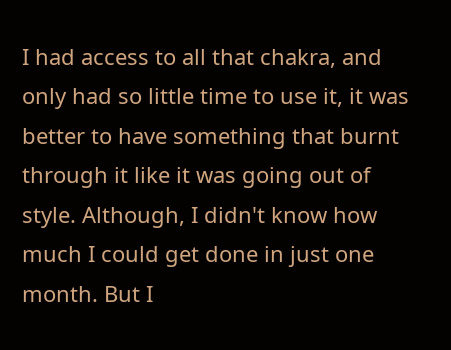I had access to all that chakra, and only had so little time to use it, it was better to have something that burnt through it like it was going out of style. Although, I didn't know how much I could get done in just one month. But I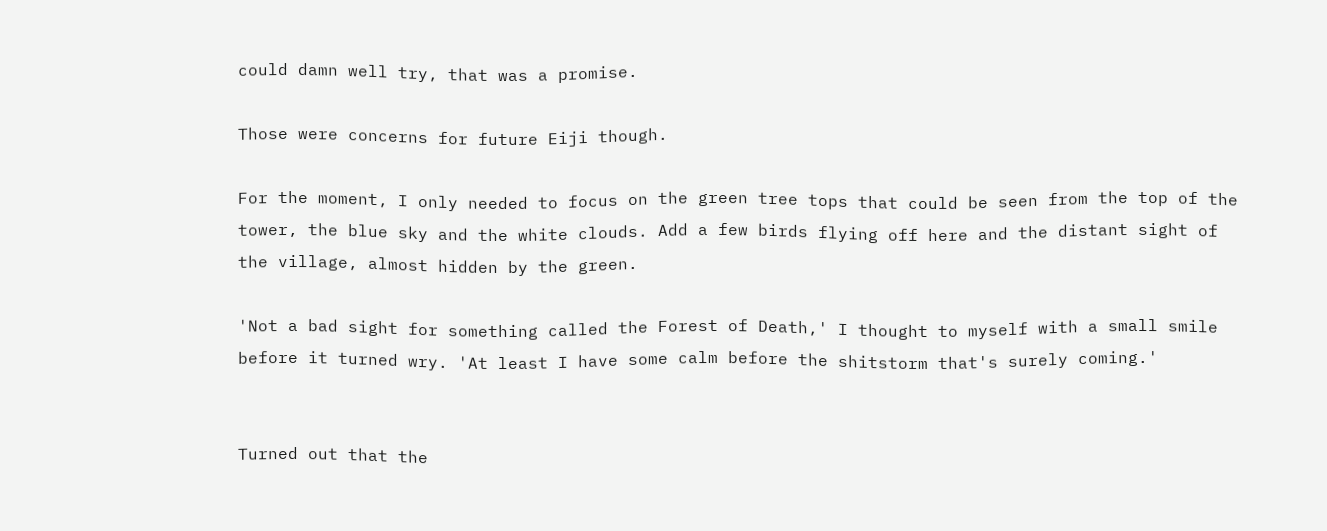could damn well try, that was a promise.

Those were concerns for future Eiji though.

For the moment, I only needed to focus on the green tree tops that could be seen from the top of the tower, the blue sky and the white clouds. Add a few birds flying off here and the distant sight of the village, almost hidden by the green.

'Not a bad sight for something called the Forest of Death,' I thought to myself with a small smile before it turned wry. 'At least I have some calm before the shitstorm that's surely coming.'


Turned out that the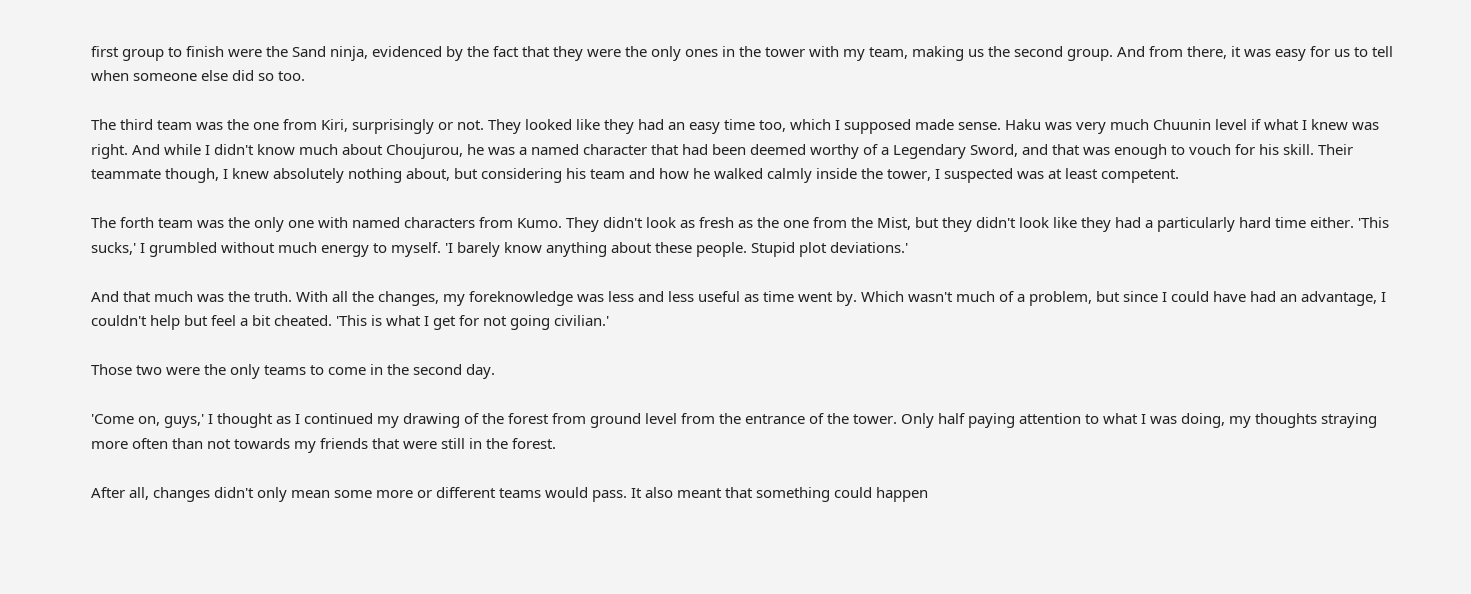first group to finish were the Sand ninja, evidenced by the fact that they were the only ones in the tower with my team, making us the second group. And from there, it was easy for us to tell when someone else did so too.

The third team was the one from Kiri, surprisingly or not. They looked like they had an easy time too, which I supposed made sense. Haku was very much Chuunin level if what I knew was right. And while I didn't know much about Choujurou, he was a named character that had been deemed worthy of a Legendary Sword, and that was enough to vouch for his skill. Their teammate though, I knew absolutely nothing about, but considering his team and how he walked calmly inside the tower, I suspected was at least competent.

The forth team was the only one with named characters from Kumo. They didn't look as fresh as the one from the Mist, but they didn't look like they had a particularly hard time either. 'This sucks,' I grumbled without much energy to myself. 'I barely know anything about these people. Stupid plot deviations.'

And that much was the truth. With all the changes, my foreknowledge was less and less useful as time went by. Which wasn't much of a problem, but since I could have had an advantage, I couldn't help but feel a bit cheated. 'This is what I get for not going civilian.'

Those two were the only teams to come in the second day.

'Come on, guys,' I thought as I continued my drawing of the forest from ground level from the entrance of the tower. Only half paying attention to what I was doing, my thoughts straying more often than not towards my friends that were still in the forest.

After all, changes didn't only mean some more or different teams would pass. It also meant that something could happen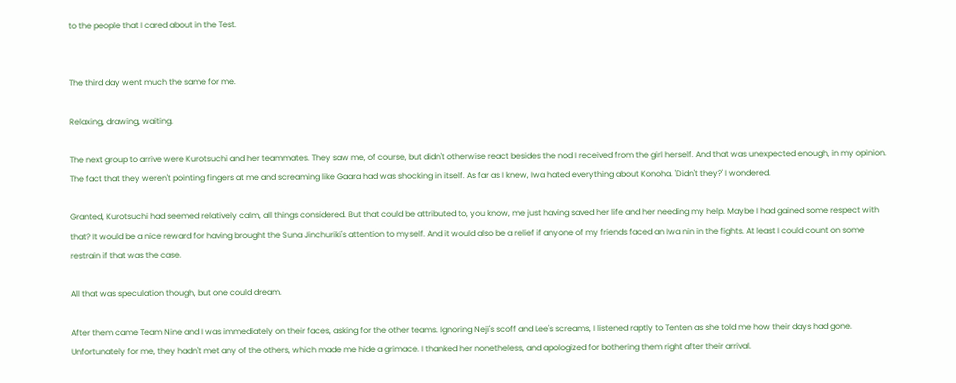to the people that I cared about in the Test.


The third day went much the same for me.

Relaxing, drawing, waiting.

The next group to arrive were Kurotsuchi and her teammates. They saw me, of course, but didn't otherwise react besides the nod I received from the girl herself. And that was unexpected enough, in my opinion. The fact that they weren't pointing fingers at me and screaming like Gaara had was shocking in itself. As far as I knew, Iwa hated everything about Konoha. 'Didn't they?' I wondered.

Granted, Kurotsuchi had seemed relatively calm, all things considered. But that could be attributed to, you know, me just having saved her life and her needing my help. Maybe I had gained some respect with that? It would be a nice reward for having brought the Suna Jinchuriki's attention to myself. And it would also be a relief if anyone of my friends faced an Iwa nin in the fights. At least I could count on some restrain if that was the case.

All that was speculation though, but one could dream.

After them came Team Nine and I was immediately on their faces, asking for the other teams. Ignoring Neji's scoff and Lee's screams, I listened raptly to Tenten as she told me how their days had gone. Unfortunately for me, they hadn't met any of the others, which made me hide a grimace. I thanked her nonetheless, and apologized for bothering them right after their arrival.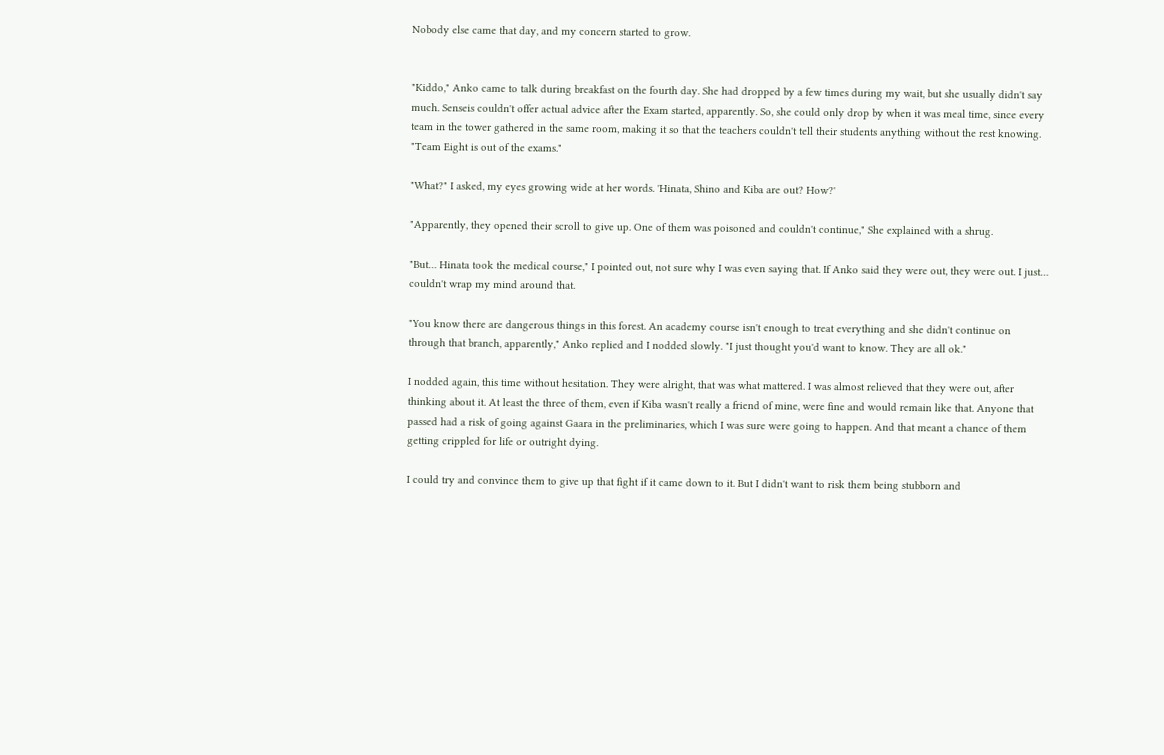Nobody else came that day, and my concern started to grow.


"Kiddo," Anko came to talk during breakfast on the fourth day. She had dropped by a few times during my wait, but she usually didn't say much. Senseis couldn't offer actual advice after the Exam started, apparently. So, she could only drop by when it was meal time, since every team in the tower gathered in the same room, making it so that the teachers couldn't tell their students anything without the rest knowing. "Team Eight is out of the exams."

"What?" I asked, my eyes growing wide at her words. 'Hinata, Shino and Kiba are out? How?'

"Apparently, they opened their scroll to give up. One of them was poisoned and couldn't continue," She explained with a shrug.

"But… Hinata took the medical course," I pointed out, not sure why I was even saying that. If Anko said they were out, they were out. I just… couldn't wrap my mind around that.

"You know there are dangerous things in this forest. An academy course isn't enough to treat everything and she didn't continue on through that branch, apparently," Anko replied and I nodded slowly. "I just thought you'd want to know. They are all ok."

I nodded again, this time without hesitation. They were alright, that was what mattered. I was almost relieved that they were out, after thinking about it. At least the three of them, even if Kiba wasn't really a friend of mine, were fine and would remain like that. Anyone that passed had a risk of going against Gaara in the preliminaries, which I was sure were going to happen. And that meant a chance of them getting crippled for life or outright dying.

I could try and convince them to give up that fight if it came down to it. But I didn't want to risk them being stubborn and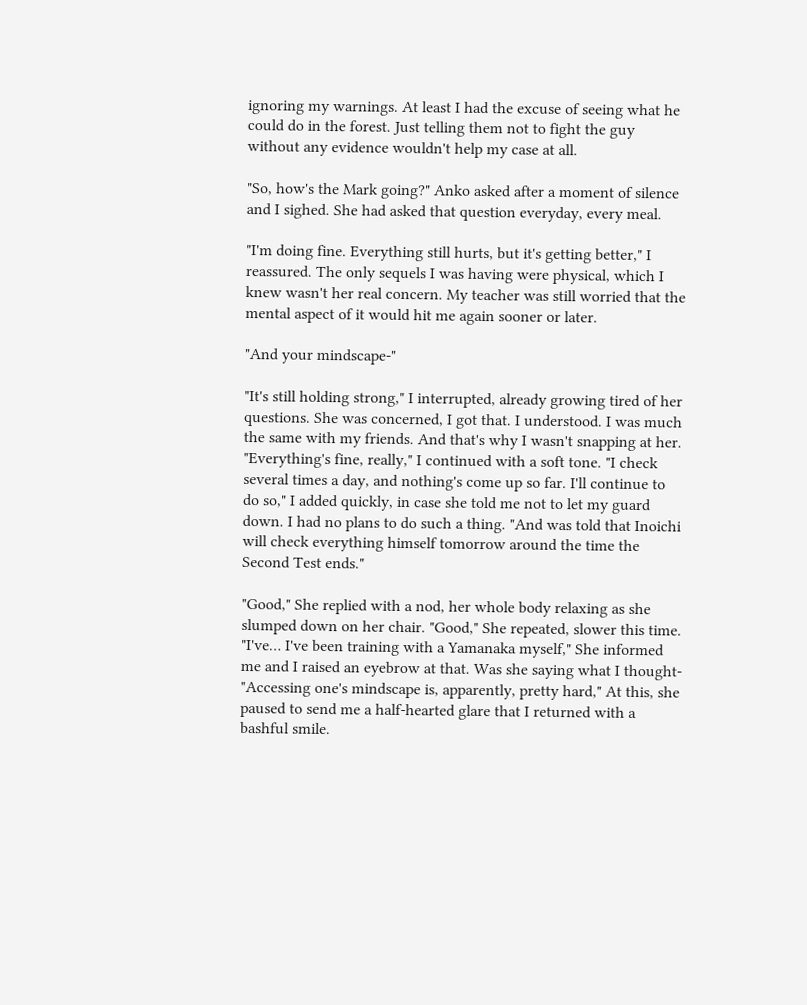ignoring my warnings. At least I had the excuse of seeing what he could do in the forest. Just telling them not to fight the guy without any evidence wouldn't help my case at all.

"So, how's the Mark going?" Anko asked after a moment of silence and I sighed. She had asked that question everyday, every meal.

"I'm doing fine. Everything still hurts, but it's getting better," I reassured. The only sequels I was having were physical, which I knew wasn't her real concern. My teacher was still worried that the mental aspect of it would hit me again sooner or later.

"And your mindscape-"

"It's still holding strong," I interrupted, already growing tired of her questions. She was concerned, I got that. I understood. I was much the same with my friends. And that's why I wasn't snapping at her. "Everything's fine, really," I continued with a soft tone. "I check several times a day, and nothing's come up so far. I'll continue to do so," I added quickly, in case she told me not to let my guard down. I had no plans to do such a thing. "And was told that Inoichi will check everything himself tomorrow around the time the Second Test ends."

"Good," She replied with a nod, her whole body relaxing as she slumped down on her chair. "Good," She repeated, slower this time. "I've… I've been training with a Yamanaka myself," She informed me and I raised an eyebrow at that. Was she saying what I thought- "Accessing one's mindscape is, apparently, pretty hard," At this, she paused to send me a half-hearted glare that I returned with a bashful smile.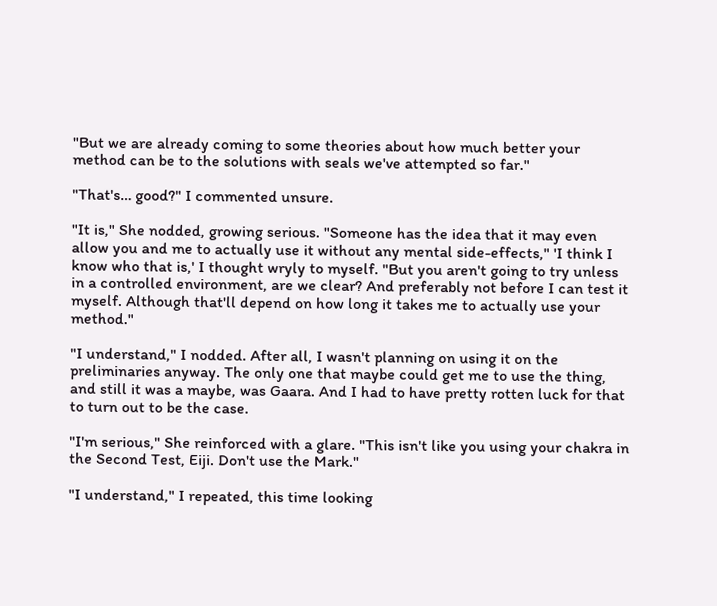"But we are already coming to some theories about how much better your method can be to the solutions with seals we've attempted so far."

"That's… good?" I commented unsure.

"It is," She nodded, growing serious. "Someone has the idea that it may even allow you and me to actually use it without any mental side-effects," 'I think I know who that is,' I thought wryly to myself. "But you aren't going to try unless in a controlled environment, are we clear? And preferably not before I can test it myself. Although that'll depend on how long it takes me to actually use your method."

"I understand," I nodded. After all, I wasn't planning on using it on the preliminaries anyway. The only one that maybe could get me to use the thing, and still it was a maybe, was Gaara. And I had to have pretty rotten luck for that to turn out to be the case.

"I'm serious," She reinforced with a glare. "This isn't like you using your chakra in the Second Test, Eiji. Don't use the Mark."

"I understand," I repeated, this time looking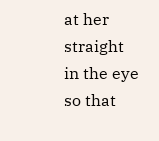at her straight in the eye so that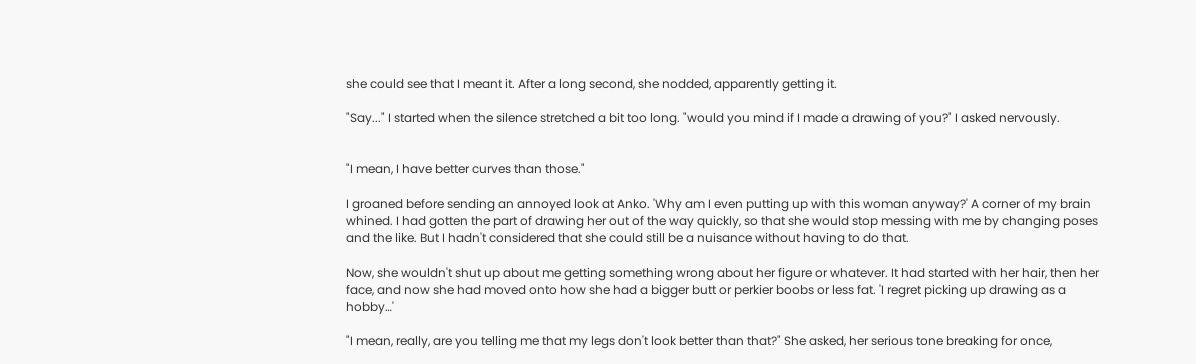she could see that I meant it. After a long second, she nodded, apparently getting it.

"Say..." I started when the silence stretched a bit too long. "would you mind if I made a drawing of you?" I asked nervously.


"I mean, I have better curves than those."

I groaned before sending an annoyed look at Anko. 'Why am I even putting up with this woman anyway?' A corner of my brain whined. I had gotten the part of drawing her out of the way quickly, so that she would stop messing with me by changing poses and the like. But I hadn't considered that she could still be a nuisance without having to do that.

Now, she wouldn't shut up about me getting something wrong about her figure or whatever. It had started with her hair, then her face, and now she had moved onto how she had a bigger butt or perkier boobs or less fat. 'I regret picking up drawing as a hobby…'

"I mean, really, are you telling me that my legs don't look better than that?" She asked, her serious tone breaking for once,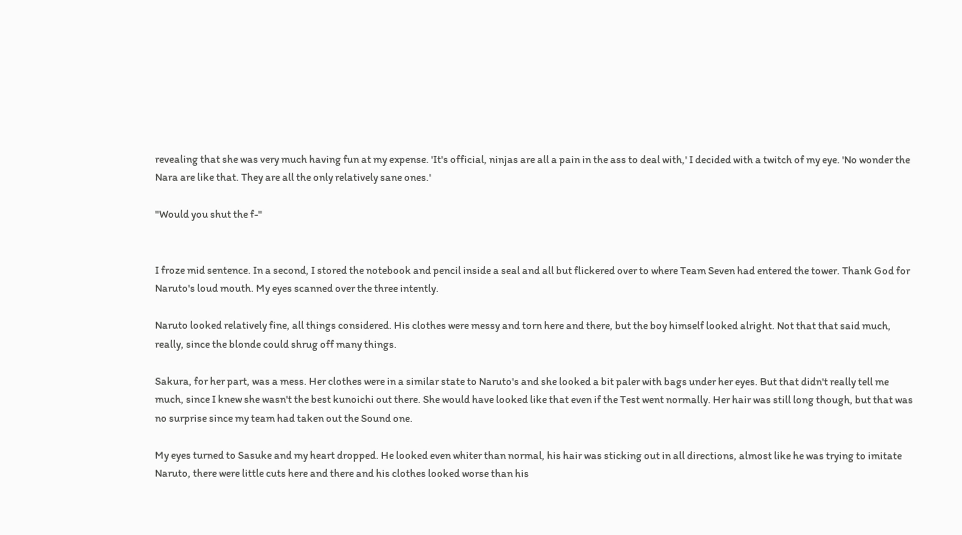revealing that she was very much having fun at my expense. 'It's official, ninjas are all a pain in the ass to deal with,' I decided with a twitch of my eye. 'No wonder the Nara are like that. They are all the only relatively sane ones.'

"Would you shut the f-"


I froze mid sentence. In a second, I stored the notebook and pencil inside a seal and all but flickered over to where Team Seven had entered the tower. Thank God for Naruto's loud mouth. My eyes scanned over the three intently.

Naruto looked relatively fine, all things considered. His clothes were messy and torn here and there, but the boy himself looked alright. Not that that said much, really, since the blonde could shrug off many things.

Sakura, for her part, was a mess. Her clothes were in a similar state to Naruto's and she looked a bit paler with bags under her eyes. But that didn't really tell me much, since I knew she wasn't the best kunoichi out there. She would have looked like that even if the Test went normally. Her hair was still long though, but that was no surprise since my team had taken out the Sound one.

My eyes turned to Sasuke and my heart dropped. He looked even whiter than normal, his hair was sticking out in all directions, almost like he was trying to imitate Naruto, there were little cuts here and there and his clothes looked worse than his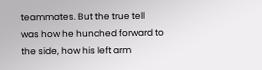teammates. But the true tell was how he hunched forward to the side, how his left arm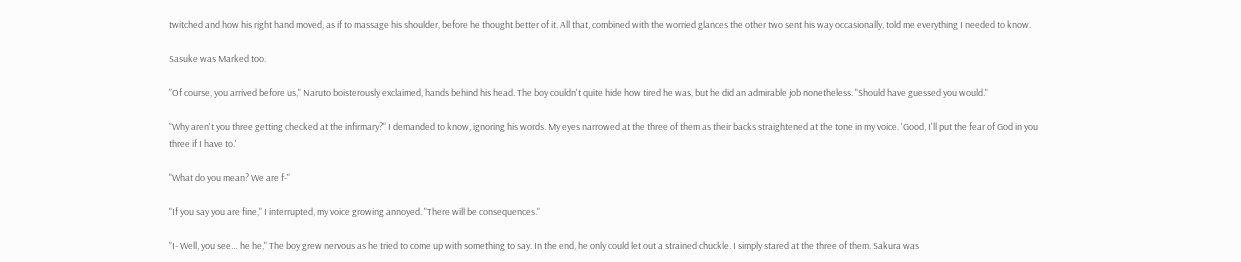twitched and how his right hand moved, as if to massage his shoulder, before he thought better of it. All that, combined with the worried glances the other two sent his way occasionally, told me everything I needed to know.

Sasuke was Marked too.

"Of course, you arrived before us," Naruto boisterously exclaimed, hands behind his head. The boy couldn't quite hide how tired he was, but he did an admirable job nonetheless. "Should have guessed you would."

"Why aren't you three getting checked at the infirmary?" I demanded to know, ignoring his words. My eyes narrowed at the three of them as their backs straightened at the tone in my voice. 'Good, I'll put the fear of God in you three if I have to.'

"What do you mean? We are f-"

"If you say you are fine," I interrupted, my voice growing annoyed. "There will be consequences."

"I- Well, you see… he he," The boy grew nervous as he tried to come up with something to say. In the end, he only could let out a strained chuckle. I simply stared at the three of them. Sakura was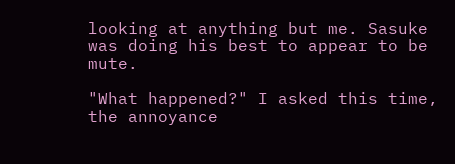looking at anything but me. Sasuke was doing his best to appear to be mute.

"What happened?" I asked this time, the annoyance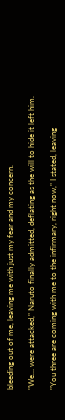bleeding out of me, leaving me with just my fear and my concern.

"We… were attacked," Naruto finally admitted, deflating as the will to hide it left him.

"You three are coming with me to the infirmary, right now," I stated, leaving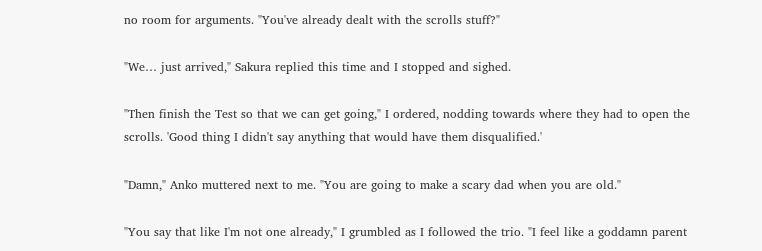no room for arguments. "You've already dealt with the scrolls stuff?"

"We… just arrived," Sakura replied this time and I stopped and sighed.

"Then finish the Test so that we can get going," I ordered, nodding towards where they had to open the scrolls. 'Good thing I didn't say anything that would have them disqualified.'

"Damn," Anko muttered next to me. "You are going to make a scary dad when you are old."

"You say that like I'm not one already," I grumbled as I followed the trio. "I feel like a goddamn parent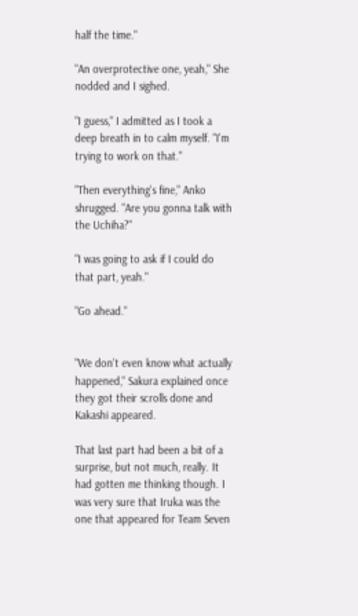half the time."

"An overprotective one, yeah," She nodded and I sighed.

"I guess," I admitted as I took a deep breath in to calm myself. "I'm trying to work on that."

"Then everything's fine," Anko shrugged. "Are you gonna talk with the Uchiha?"

"I was going to ask if I could do that part, yeah."

"Go ahead."


"We don't even know what actually happened," Sakura explained once they got their scrolls done and Kakashi appeared.

That last part had been a bit of a surprise, but not much, really. It had gotten me thinking though. I was very sure that Iruka was the one that appeared for Team Seven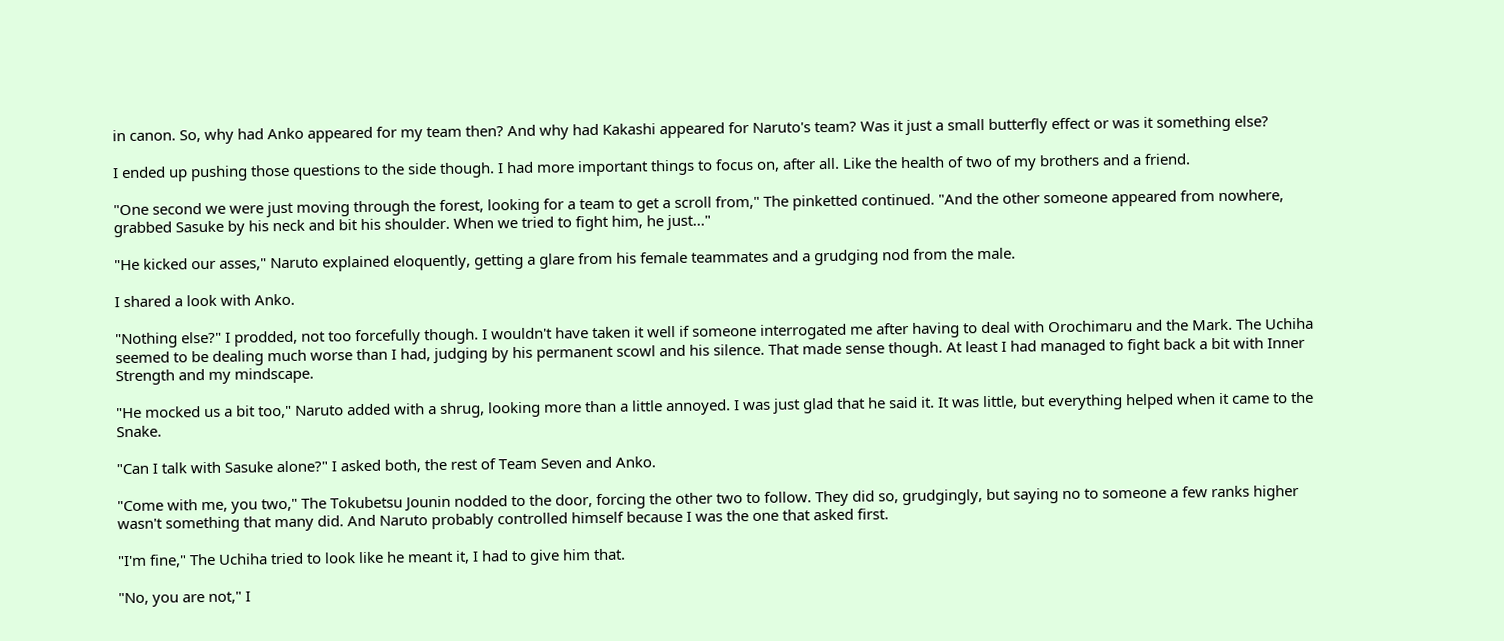in canon. So, why had Anko appeared for my team then? And why had Kakashi appeared for Naruto's team? Was it just a small butterfly effect or was it something else?

I ended up pushing those questions to the side though. I had more important things to focus on, after all. Like the health of two of my brothers and a friend.

"One second we were just moving through the forest, looking for a team to get a scroll from," The pinketted continued. "And the other someone appeared from nowhere, grabbed Sasuke by his neck and bit his shoulder. When we tried to fight him, he just..."

"He kicked our asses," Naruto explained eloquently, getting a glare from his female teammates and a grudging nod from the male.

I shared a look with Anko.

"Nothing else?" I prodded, not too forcefully though. I wouldn't have taken it well if someone interrogated me after having to deal with Orochimaru and the Mark. The Uchiha seemed to be dealing much worse than I had, judging by his permanent scowl and his silence. That made sense though. At least I had managed to fight back a bit with Inner Strength and my mindscape.

"He mocked us a bit too," Naruto added with a shrug, looking more than a little annoyed. I was just glad that he said it. It was little, but everything helped when it came to the Snake.

"Can I talk with Sasuke alone?" I asked both, the rest of Team Seven and Anko.

"Come with me, you two," The Tokubetsu Jounin nodded to the door, forcing the other two to follow. They did so, grudgingly, but saying no to someone a few ranks higher wasn't something that many did. And Naruto probably controlled himself because I was the one that asked first.

"I'm fine," The Uchiha tried to look like he meant it, I had to give him that.

"No, you are not," I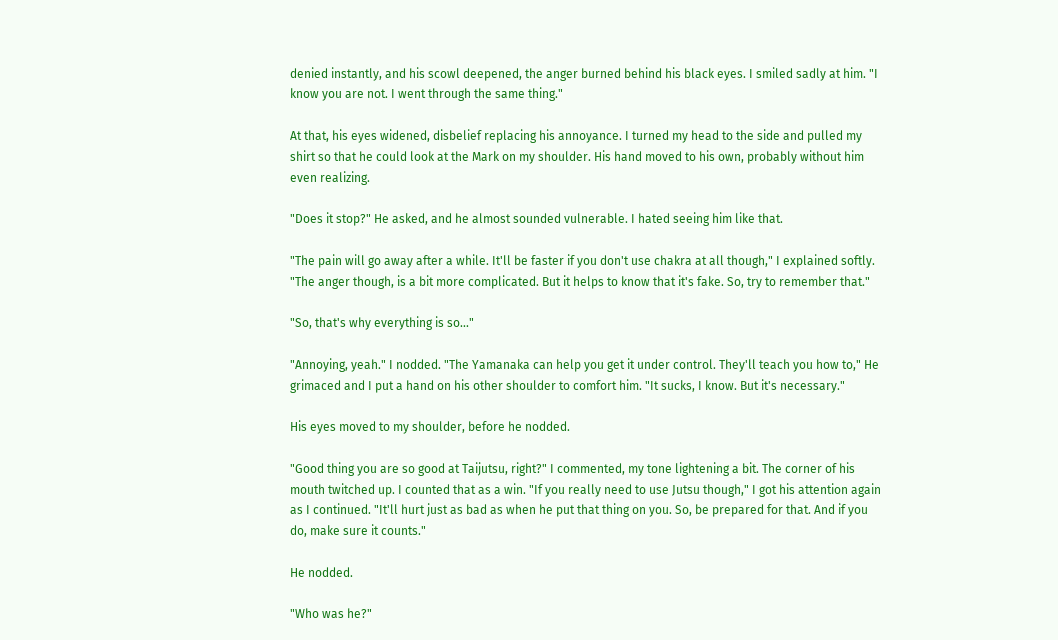denied instantly, and his scowl deepened, the anger burned behind his black eyes. I smiled sadly at him. "I know you are not. I went through the same thing."

At that, his eyes widened, disbelief replacing his annoyance. I turned my head to the side and pulled my shirt so that he could look at the Mark on my shoulder. His hand moved to his own, probably without him even realizing.

"Does it stop?" He asked, and he almost sounded vulnerable. I hated seeing him like that.

"The pain will go away after a while. It'll be faster if you don't use chakra at all though," I explained softly. "The anger though, is a bit more complicated. But it helps to know that it's fake. So, try to remember that."

"So, that's why everything is so..."

"Annoying, yeah." I nodded. "The Yamanaka can help you get it under control. They'll teach you how to," He grimaced and I put a hand on his other shoulder to comfort him. "It sucks, I know. But it's necessary."

His eyes moved to my shoulder, before he nodded.

"Good thing you are so good at Taijutsu, right?" I commented, my tone lightening a bit. The corner of his mouth twitched up. I counted that as a win. "If you really need to use Jutsu though," I got his attention again as I continued. "It'll hurt just as bad as when he put that thing on you. So, be prepared for that. And if you do, make sure it counts."

He nodded.

"Who was he?"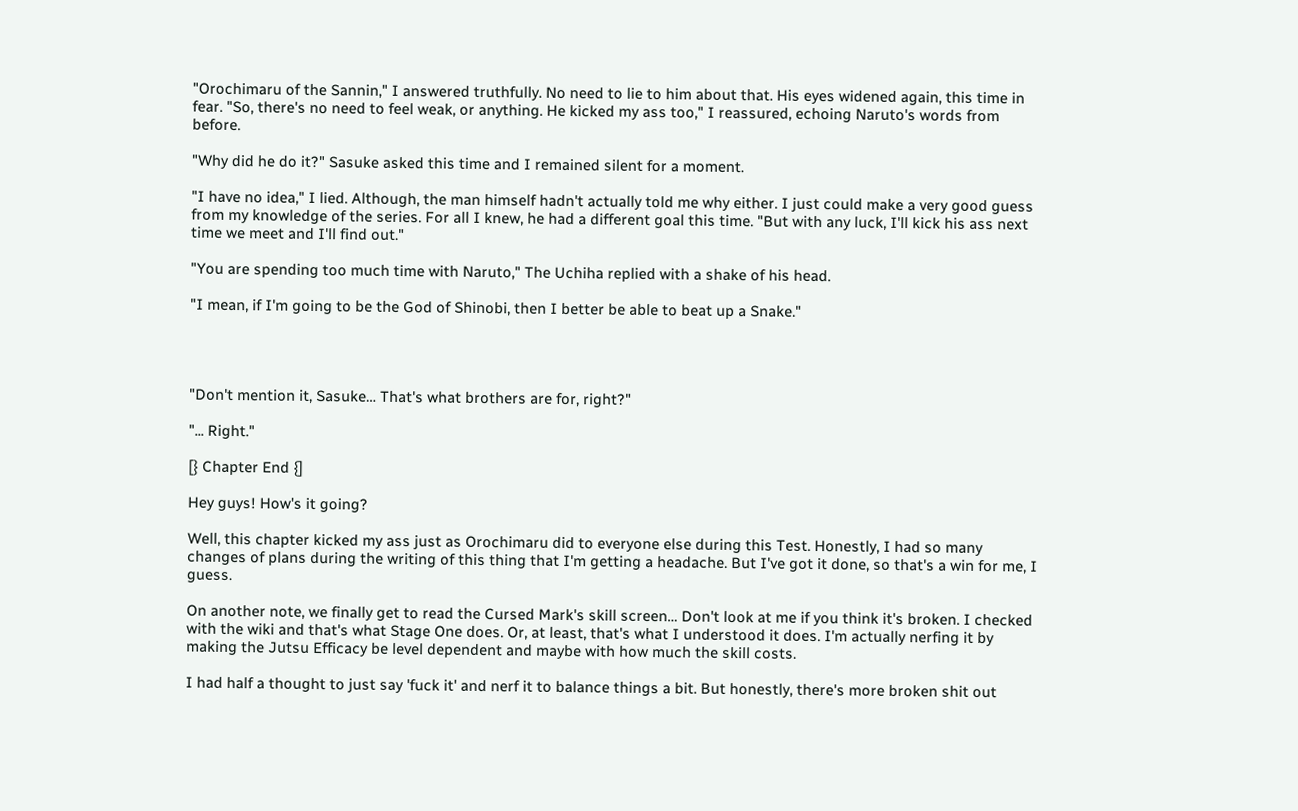"Orochimaru of the Sannin," I answered truthfully. No need to lie to him about that. His eyes widened again, this time in fear. "So, there's no need to feel weak, or anything. He kicked my ass too," I reassured, echoing Naruto's words from before.

"Why did he do it?" Sasuke asked this time and I remained silent for a moment.

"I have no idea," I lied. Although, the man himself hadn't actually told me why either. I just could make a very good guess from my knowledge of the series. For all I knew, he had a different goal this time. "But with any luck, I'll kick his ass next time we meet and I'll find out."

"You are spending too much time with Naruto," The Uchiha replied with a shake of his head.

"I mean, if I'm going to be the God of Shinobi, then I better be able to beat up a Snake."




"Don't mention it, Sasuke… That's what brothers are for, right?"

"... Right."

[} Chapter End {]

Hey guys! How's it going?

Well, this chapter kicked my ass just as Orochimaru did to everyone else during this Test. Honestly, I had so many changes of plans during the writing of this thing that I'm getting a headache. But I've got it done, so that's a win for me, I guess.

On another note, we finally get to read the Cursed Mark's skill screen… Don't look at me if you think it's broken. I checked with the wiki and that's what Stage One does. Or, at least, that's what I understood it does. I'm actually nerfing it by making the Jutsu Efficacy be level dependent and maybe with how much the skill costs.

I had half a thought to just say 'fuck it' and nerf it to balance things a bit. But honestly, there's more broken shit out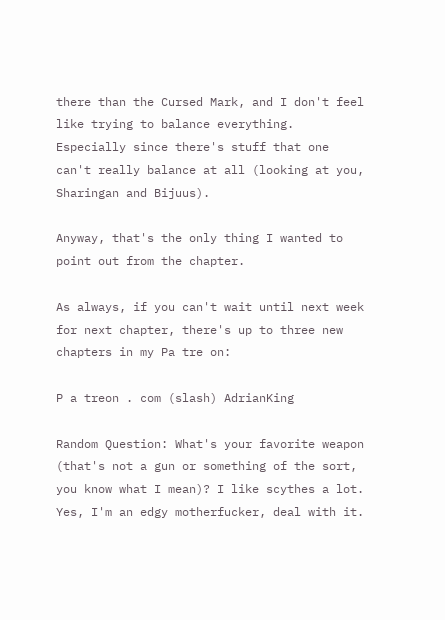there than the Cursed Mark, and I don't feel like trying to balance everything. Especially since there's stuff that one can't really balance at all (looking at you, Sharingan and Bijuus).

Anyway, that's the only thing I wanted to point out from the chapter.

As always, if you can't wait until next week for next chapter, there's up to three new chapters in my Pa tre on:

P a treon . com (slash) AdrianKing

Random Question: What's your favorite weapon (that's not a gun or something of the sort, you know what I mean)? I like scythes a lot. Yes, I'm an edgy motherfucker, deal with it.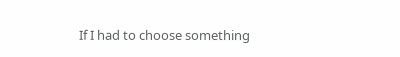If I had to choose something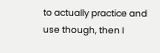to actually practice and use though, then I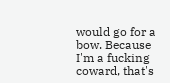would go for a bow. Because I'm a fucking coward, that's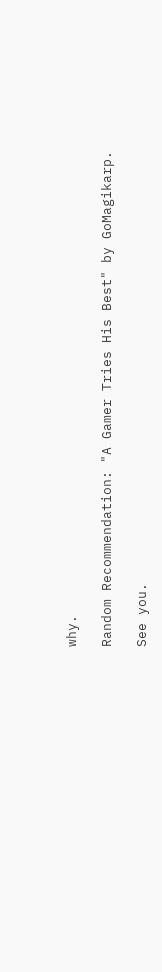why.

Random Recommendation: "A Gamer Tries His Best" by GoMagikarp.

See you.